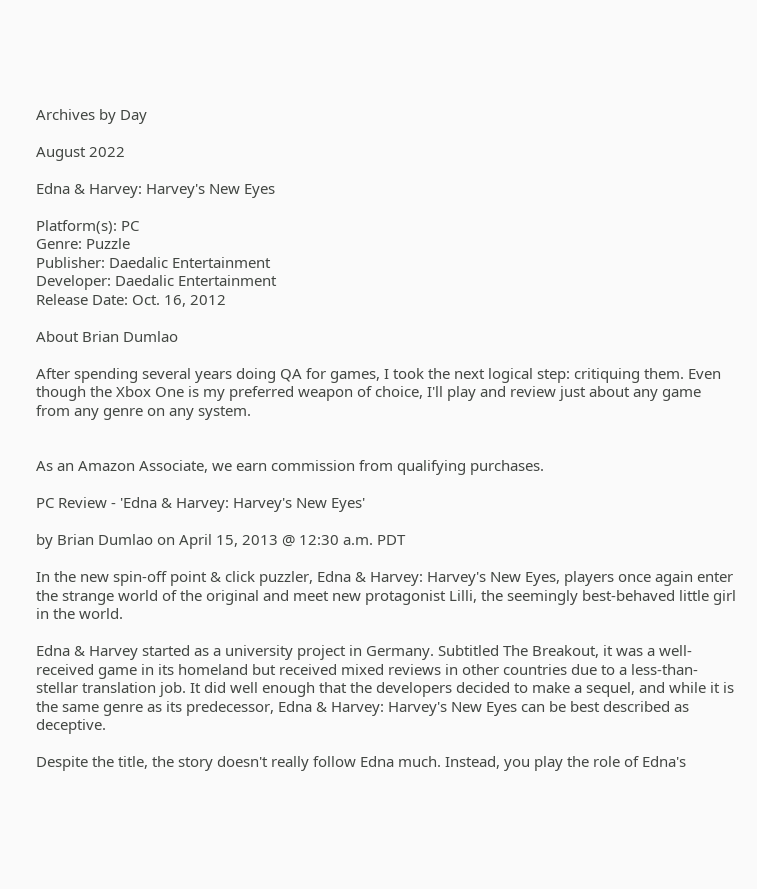Archives by Day

August 2022

Edna & Harvey: Harvey's New Eyes

Platform(s): PC
Genre: Puzzle
Publisher: Daedalic Entertainment
Developer: Daedalic Entertainment
Release Date: Oct. 16, 2012

About Brian Dumlao

After spending several years doing QA for games, I took the next logical step: critiquing them. Even though the Xbox One is my preferred weapon of choice, I'll play and review just about any game from any genre on any system.


As an Amazon Associate, we earn commission from qualifying purchases.

PC Review - 'Edna & Harvey: Harvey's New Eyes'

by Brian Dumlao on April 15, 2013 @ 12:30 a.m. PDT

In the new spin-off point & click puzzler, Edna & Harvey: Harvey's New Eyes, players once again enter the strange world of the original and meet new protagonist Lilli, the seemingly best-behaved little girl in the world.

Edna & Harvey started as a university project in Germany. Subtitled The Breakout, it was a well-received game in its homeland but received mixed reviews in other countries due to a less-than-stellar translation job. It did well enough that the developers decided to make a sequel, and while it is the same genre as its predecessor, Edna & Harvey: Harvey's New Eyes can be best described as deceptive.

Despite the title, the story doesn't really follow Edna much. Instead, you play the role of Edna's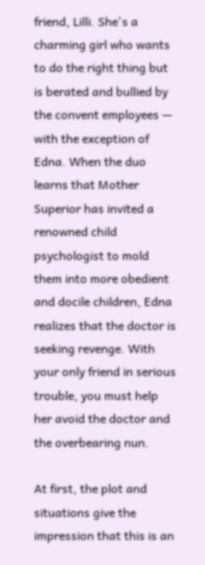friend, Lilli. She's a charming girl who wants to do the right thing but is berated and bullied by the convent employees — with the exception of Edna. When the duo learns that Mother Superior has invited a renowned child psychologist to mold them into more obedient and docile children, Edna realizes that the doctor is seeking revenge. With your only friend in serious trouble, you must help her avoid the doctor and the overbearing nun.

At first, the plot and situations give the impression that this is an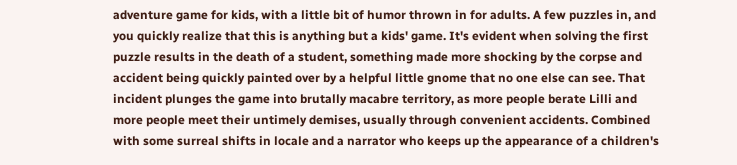adventure game for kids, with a little bit of humor thrown in for adults. A few puzzles in, and you quickly realize that this is anything but a kids' game. It's evident when solving the first puzzle results in the death of a student, something made more shocking by the corpse and accident being quickly painted over by a helpful little gnome that no one else can see. That incident plunges the game into brutally macabre territory, as more people berate Lilli and more people meet their untimely demises, usually through convenient accidents. Combined with some surreal shifts in locale and a narrator who keeps up the appearance of a children's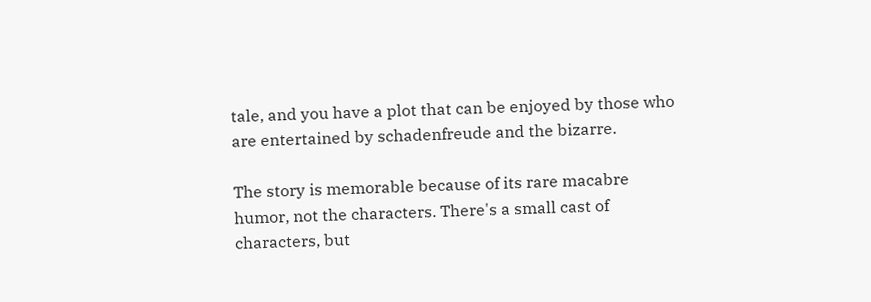tale, and you have a plot that can be enjoyed by those who are entertained by schadenfreude and the bizarre.

The story is memorable because of its rare macabre humor, not the characters. There's a small cast of characters, but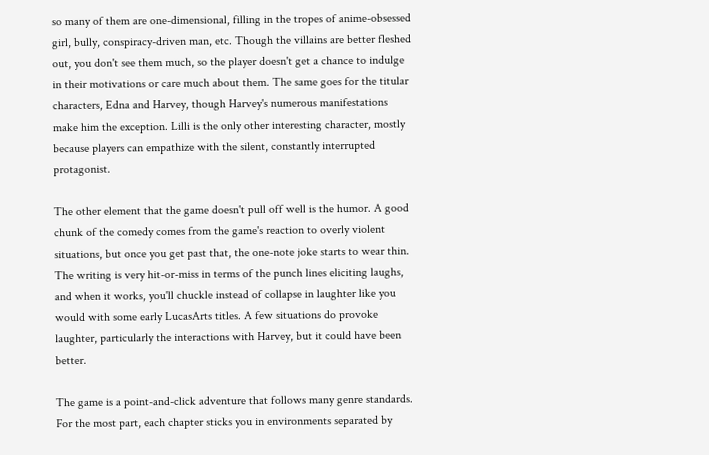so many of them are one-dimensional, filling in the tropes of anime-obsessed girl, bully, conspiracy-driven man, etc. Though the villains are better fleshed out, you don't see them much, so the player doesn't get a chance to indulge in their motivations or care much about them. The same goes for the titular characters, Edna and Harvey, though Harvey's numerous manifestations make him the exception. Lilli is the only other interesting character, mostly because players can empathize with the silent, constantly interrupted protagonist.

The other element that the game doesn't pull off well is the humor. A good chunk of the comedy comes from the game's reaction to overly violent situations, but once you get past that, the one-note joke starts to wear thin. The writing is very hit-or-miss in terms of the punch lines eliciting laughs, and when it works, you'll chuckle instead of collapse in laughter like you would with some early LucasArts titles. A few situations do provoke laughter, particularly the interactions with Harvey, but it could have been better.

The game is a point-and-click adventure that follows many genre standards. For the most part, each chapter sticks you in environments separated by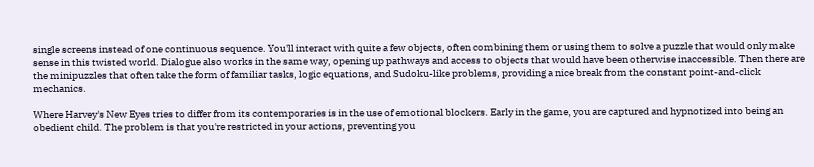single screens instead of one continuous sequence. You'll interact with quite a few objects, often combining them or using them to solve a puzzle that would only make sense in this twisted world. Dialogue also works in the same way, opening up pathways and access to objects that would have been otherwise inaccessible. Then there are the minipuzzles that often take the form of familiar tasks, logic equations, and Sudoku-like problems, providing a nice break from the constant point-and-click mechanics.

Where Harvey's New Eyes tries to differ from its contemporaries is in the use of emotional blockers. Early in the game, you are captured and hypnotized into being an obedient child. The problem is that you're restricted in your actions, preventing you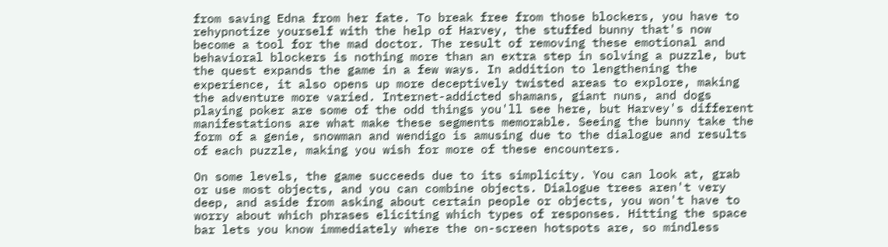from saving Edna from her fate. To break free from those blockers, you have to rehypnotize yourself with the help of Harvey, the stuffed bunny that's now become a tool for the mad doctor. The result of removing these emotional and behavioral blockers is nothing more than an extra step in solving a puzzle, but the quest expands the game in a few ways. In addition to lengthening the experience, it also opens up more deceptively twisted areas to explore, making the adventure more varied. Internet-addicted shamans, giant nuns, and dogs playing poker are some of the odd things you'll see here, but Harvey's different manifestations are what make these segments memorable. Seeing the bunny take the form of a genie, snowman and wendigo is amusing due to the dialogue and results of each puzzle, making you wish for more of these encounters.

On some levels, the game succeeds due to its simplicity. You can look at, grab or use most objects, and you can combine objects. Dialogue trees aren't very deep, and aside from asking about certain people or objects, you won't have to worry about which phrases eliciting which types of responses. Hitting the space bar lets you know immediately where the on-screen hotspots are, so mindless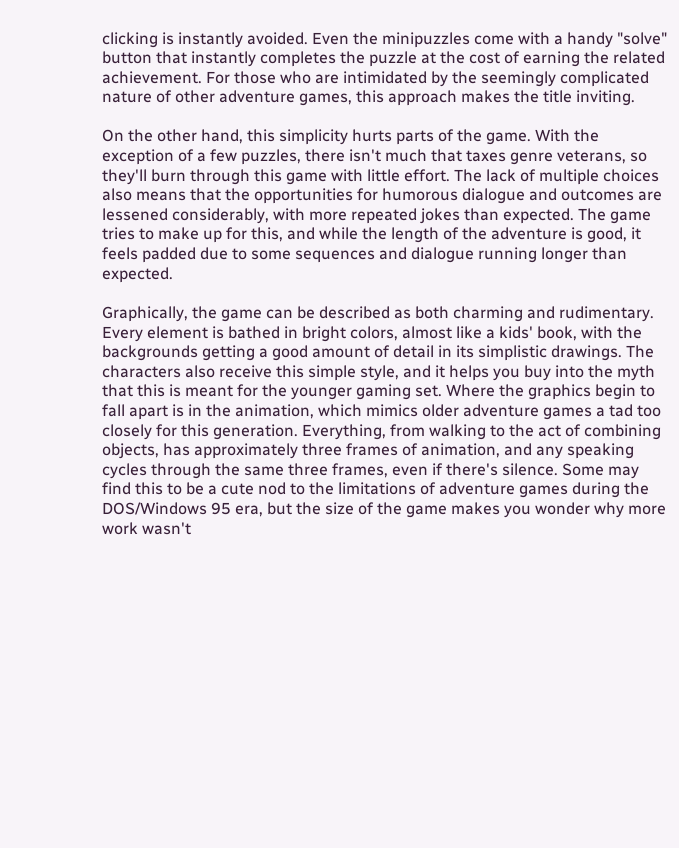clicking is instantly avoided. Even the minipuzzles come with a handy "solve" button that instantly completes the puzzle at the cost of earning the related achievement. For those who are intimidated by the seemingly complicated nature of other adventure games, this approach makes the title inviting.

On the other hand, this simplicity hurts parts of the game. With the exception of a few puzzles, there isn't much that taxes genre veterans, so they'll burn through this game with little effort. The lack of multiple choices also means that the opportunities for humorous dialogue and outcomes are lessened considerably, with more repeated jokes than expected. The game tries to make up for this, and while the length of the adventure is good, it feels padded due to some sequences and dialogue running longer than expected.

Graphically, the game can be described as both charming and rudimentary. Every element is bathed in bright colors, almost like a kids' book, with the backgrounds getting a good amount of detail in its simplistic drawings. The characters also receive this simple style, and it helps you buy into the myth that this is meant for the younger gaming set. Where the graphics begin to fall apart is in the animation, which mimics older adventure games a tad too closely for this generation. Everything, from walking to the act of combining objects, has approximately three frames of animation, and any speaking cycles through the same three frames, even if there's silence. Some may find this to be a cute nod to the limitations of adventure games during the DOS/Windows 95 era, but the size of the game makes you wonder why more work wasn't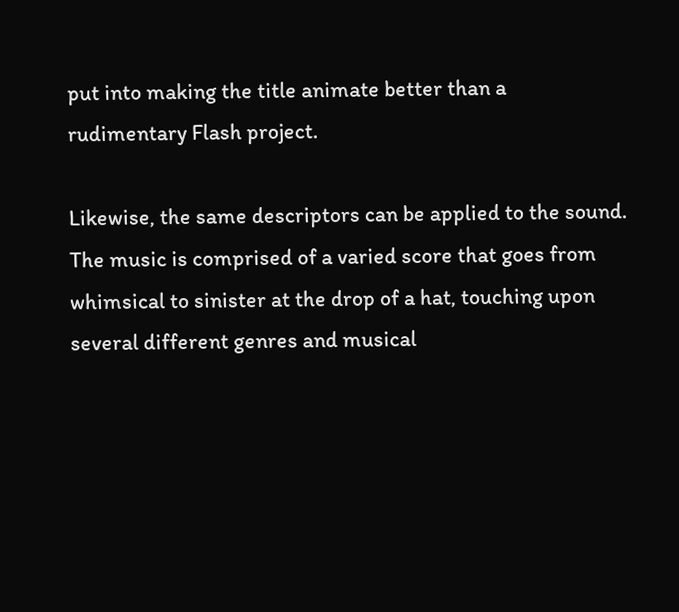put into making the title animate better than a rudimentary Flash project.

Likewise, the same descriptors can be applied to the sound. The music is comprised of a varied score that goes from whimsical to sinister at the drop of a hat, touching upon several different genres and musical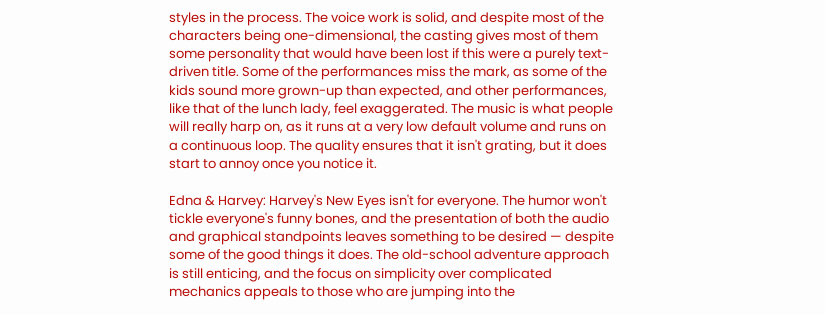styles in the process. The voice work is solid, and despite most of the characters being one-dimensional, the casting gives most of them some personality that would have been lost if this were a purely text-driven title. Some of the performances miss the mark, as some of the kids sound more grown-up than expected, and other performances, like that of the lunch lady, feel exaggerated. The music is what people will really harp on, as it runs at a very low default volume and runs on a continuous loop. The quality ensures that it isn't grating, but it does start to annoy once you notice it.

Edna & Harvey: Harvey's New Eyes isn't for everyone. The humor won't tickle everyone's funny bones, and the presentation of both the audio and graphical standpoints leaves something to be desired — despite some of the good things it does. The old-school adventure approach is still enticing, and the focus on simplicity over complicated mechanics appeals to those who are jumping into the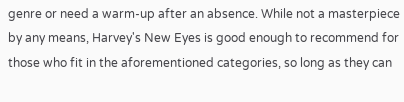genre or need a warm-up after an absence. While not a masterpiece by any means, Harvey's New Eyes is good enough to recommend for those who fit in the aforementioned categories, so long as they can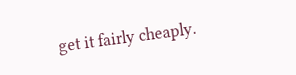get it fairly cheaply.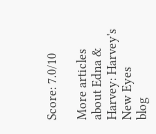Score: 7.0/10

More articles about Edna & Harvey: Harvey's New Eyes
blog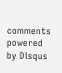comments powered by Disqus